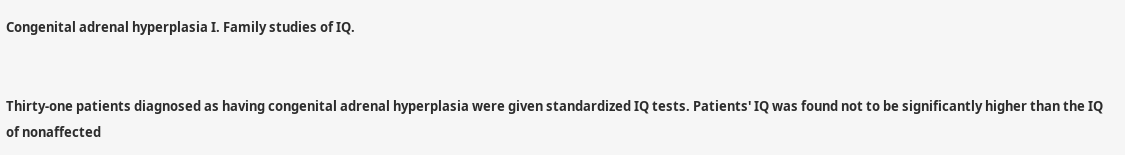Congenital adrenal hyperplasia I. Family studies of IQ.


Thirty-one patients diagnosed as having congenital adrenal hyperplasia were given standardized IQ tests. Patients' IQ was found not to be significantly higher than the IQ of nonaffected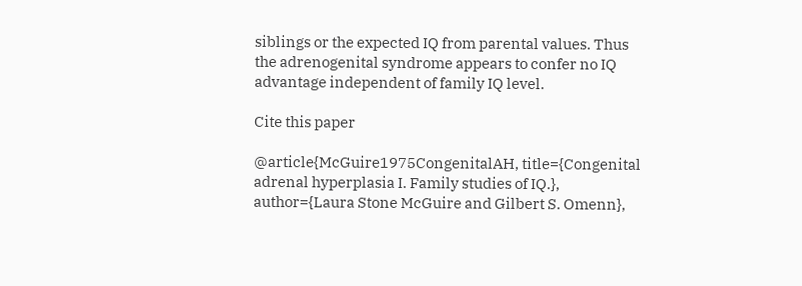siblings or the expected IQ from parental values. Thus the adrenogenital syndrome appears to confer no IQ advantage independent of family IQ level.

Cite this paper

@article{McGuire1975CongenitalAH, title={Congenital adrenal hyperplasia I. Family studies of IQ.}, author={Laura Stone McGuire and Gilbert S. Omenn},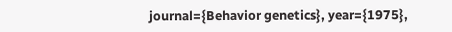journal={Behavior genetics}, year={1975},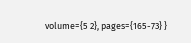volume={5 2}, pages={165-73} }